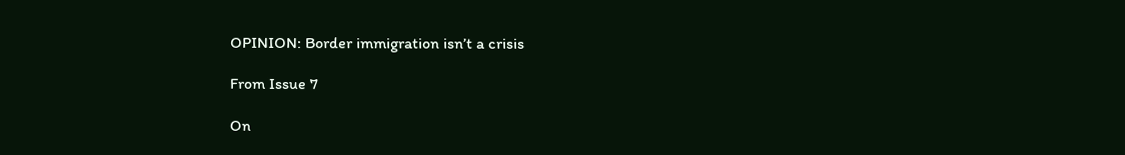OPINION: Border immigration isn’t a crisis

From Issue 7

On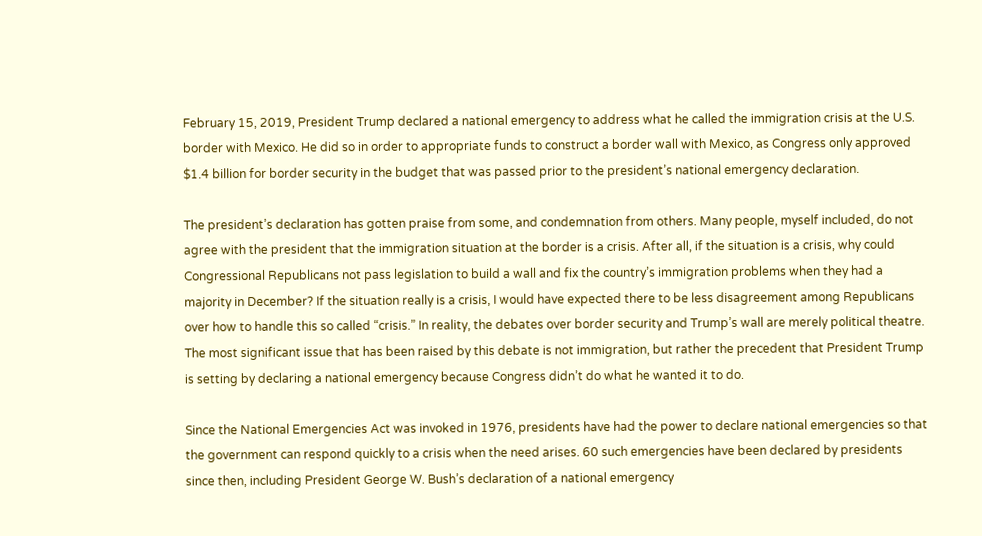February 15, 2019, President Trump declared a national emergency to address what he called the immigration crisis at the U.S. border with Mexico. He did so in order to appropriate funds to construct a border wall with Mexico, as Congress only approved $1.4 billion for border security in the budget that was passed prior to the president’s national emergency declaration.

The president’s declaration has gotten praise from some, and condemnation from others. Many people, myself included, do not agree with the president that the immigration situation at the border is a crisis. After all, if the situation is a crisis, why could Congressional Republicans not pass legislation to build a wall and fix the country’s immigration problems when they had a majority in December? If the situation really is a crisis, I would have expected there to be less disagreement among Republicans over how to handle this so called “crisis.” In reality, the debates over border security and Trump’s wall are merely political theatre. The most significant issue that has been raised by this debate is not immigration, but rather the precedent that President Trump is setting by declaring a national emergency because Congress didn’t do what he wanted it to do.

Since the National Emergencies Act was invoked in 1976, presidents have had the power to declare national emergencies so that the government can respond quickly to a crisis when the need arises. 60 such emergencies have been declared by presidents since then, including President George W. Bush’s declaration of a national emergency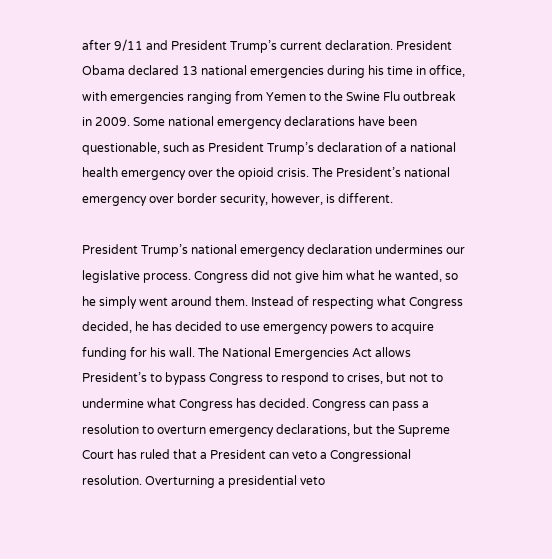after 9/11 and President Trump’s current declaration. President Obama declared 13 national emergencies during his time in office, with emergencies ranging from Yemen to the Swine Flu outbreak in 2009. Some national emergency declarations have been questionable, such as President Trump’s declaration of a national health emergency over the opioid crisis. The President’s national emergency over border security, however, is different.

President Trump’s national emergency declaration undermines our legislative process. Congress did not give him what he wanted, so he simply went around them. Instead of respecting what Congress decided, he has decided to use emergency powers to acquire funding for his wall. The National Emergencies Act allows President’s to bypass Congress to respond to crises, but not to undermine what Congress has decided. Congress can pass a resolution to overturn emergency declarations, but the Supreme Court has ruled that a President can veto a Congressional resolution. Overturning a presidential veto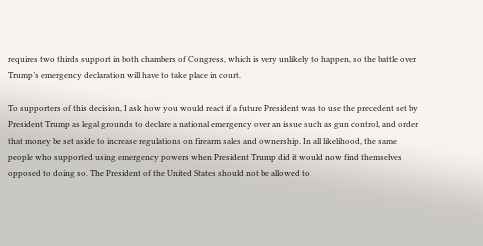requires two thirds support in both chambers of Congress, which is very unlikely to happen, so the battle over Trump’s emergency declaration will have to take place in court.

To supporters of this decision, I ask how you would react if a future President was to use the precedent set by President Trump as legal grounds to declare a national emergency over an issue such as gun control, and order that money be set aside to increase regulations on firearm sales and ownership. In all likelihood, the same people who supported using emergency powers when President Trump did it would now find themselves opposed to doing so. The President of the United States should not be allowed to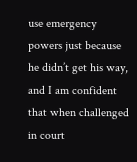use emergency powers just because he didn’t get his way, and I am confident that when challenged in court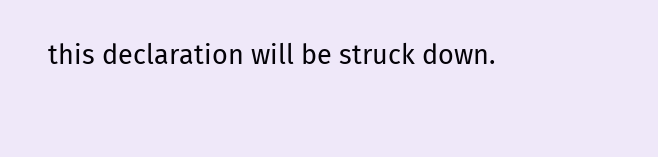this declaration will be struck down.